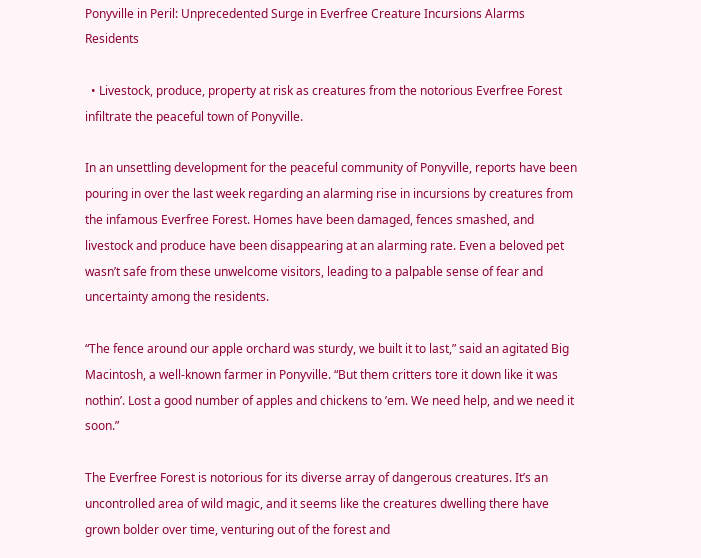Ponyville in Peril: Unprecedented Surge in Everfree Creature Incursions Alarms Residents

  • Livestock, produce, property at risk as creatures from the notorious Everfree Forest infiltrate the peaceful town of Ponyville.

In an unsettling development for the peaceful community of Ponyville, reports have been pouring in over the last week regarding an alarming rise in incursions by creatures from the infamous Everfree Forest. Homes have been damaged, fences smashed, and livestock and produce have been disappearing at an alarming rate. Even a beloved pet wasn’t safe from these unwelcome visitors, leading to a palpable sense of fear and uncertainty among the residents.

“The fence around our apple orchard was sturdy, we built it to last,” said an agitated Big Macintosh, a well-known farmer in Ponyville. “But them critters tore it down like it was nothin’. Lost a good number of apples and chickens to ’em. We need help, and we need it soon.”

The Everfree Forest is notorious for its diverse array of dangerous creatures. It’s an uncontrolled area of wild magic, and it seems like the creatures dwelling there have grown bolder over time, venturing out of the forest and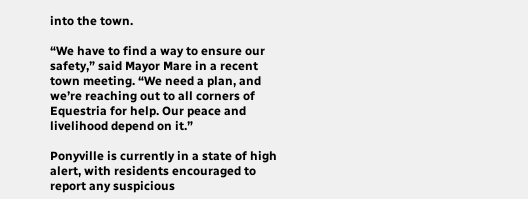into the town.

“We have to find a way to ensure our safety,” said Mayor Mare in a recent town meeting. “We need a plan, and we’re reaching out to all corners of Equestria for help. Our peace and livelihood depend on it.”

Ponyville is currently in a state of high alert, with residents encouraged to report any suspicious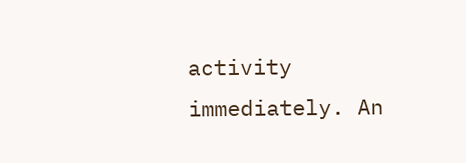activity immediately. An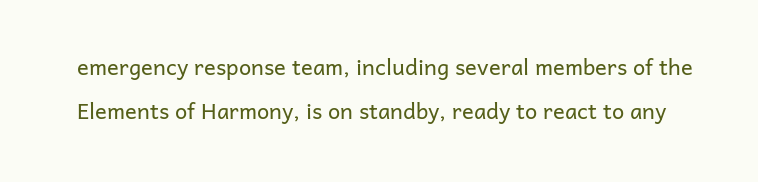emergency response team, including several members of the Elements of Harmony, is on standby, ready to react to any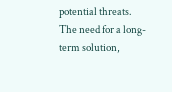potential threats. The need for a long-term solution,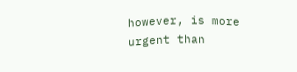however, is more urgent than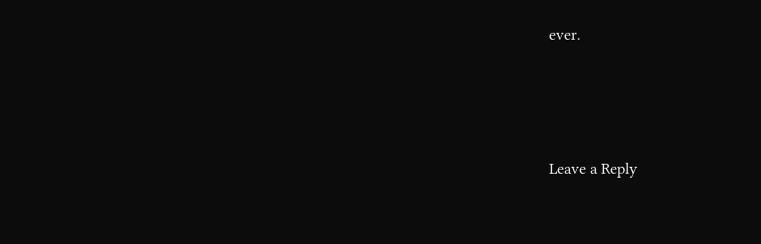ever.






Leave a Reply